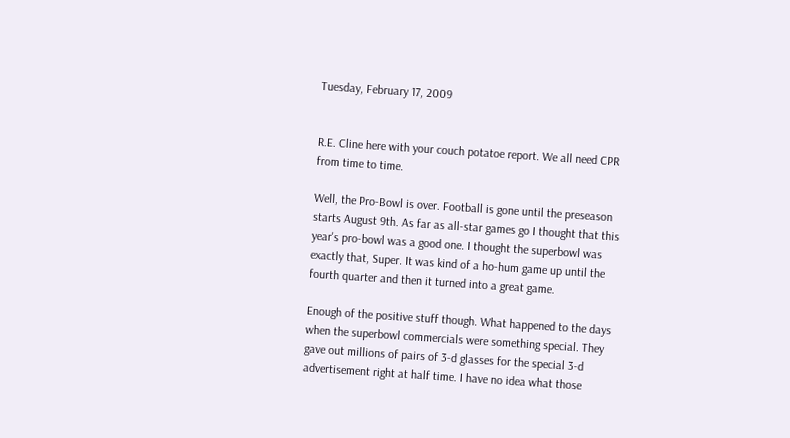Tuesday, February 17, 2009


R.E. Cline here with your couch potatoe report. We all need CPR from time to time.

Well, the Pro-Bowl is over. Football is gone until the preseason starts August 9th. As far as all-star games go I thought that this year's pro-bowl was a good one. I thought the superbowl was exactly that, Super. It was kind of a ho-hum game up until the fourth quarter and then it turned into a great game.

Enough of the positive stuff though. What happened to the days when the superbowl commercials were something special. They gave out millions of pairs of 3-d glasses for the special 3-d advertisement right at half time. I have no idea what those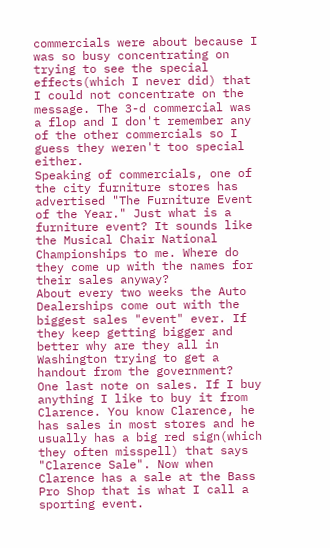commercials were about because I was so busy concentrating on trying to see the special effects(which I never did) that I could not concentrate on the message. The 3-d commercial was a flop and I don't remember any of the other commercials so I guess they weren't too special either.
Speaking of commercials, one of the city furniture stores has advertised "The Furniture Event of the Year." Just what is a furniture event? It sounds like the Musical Chair National Championships to me. Where do they come up with the names for their sales anyway?
About every two weeks the Auto Dealerships come out with the biggest sales "event" ever. If they keep getting bigger and better why are they all in Washington trying to get a handout from the government?
One last note on sales. If I buy anything I like to buy it from Clarence. You know Clarence, he has sales in most stores and he usually has a big red sign(which they often misspell) that says "Clarence Sale". Now when Clarence has a sale at the Bass Pro Shop that is what I call a sporting event.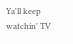Ya'll keep watchin' TV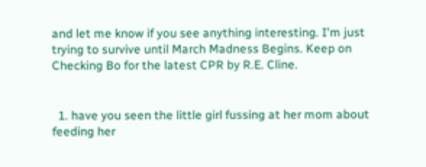and let me know if you see anything interesting. I'm just trying to survive until March Madness Begins. Keep on Checking Bo for the latest CPR by R.E. Cline.


  1. have you seen the little girl fussing at her mom about feeding her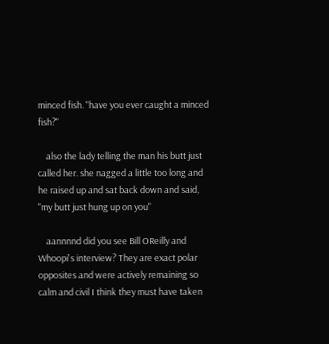minced fish. "have you ever caught a minced fish?"

    also the lady telling the man his butt just called her. she nagged a little too long and he raised up and sat back down and said, "my butt just hung up on you"

    aannnnd did you see Bill OReilly and Whoopi's interview? They are exact polar opposites and were actively remaining so calm and civil I think they must have taken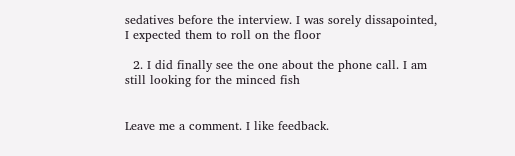sedatives before the interview. I was sorely dissapointed, I expected them to roll on the floor

  2. I did finally see the one about the phone call. I am still looking for the minced fish


Leave me a comment. I like feedback.